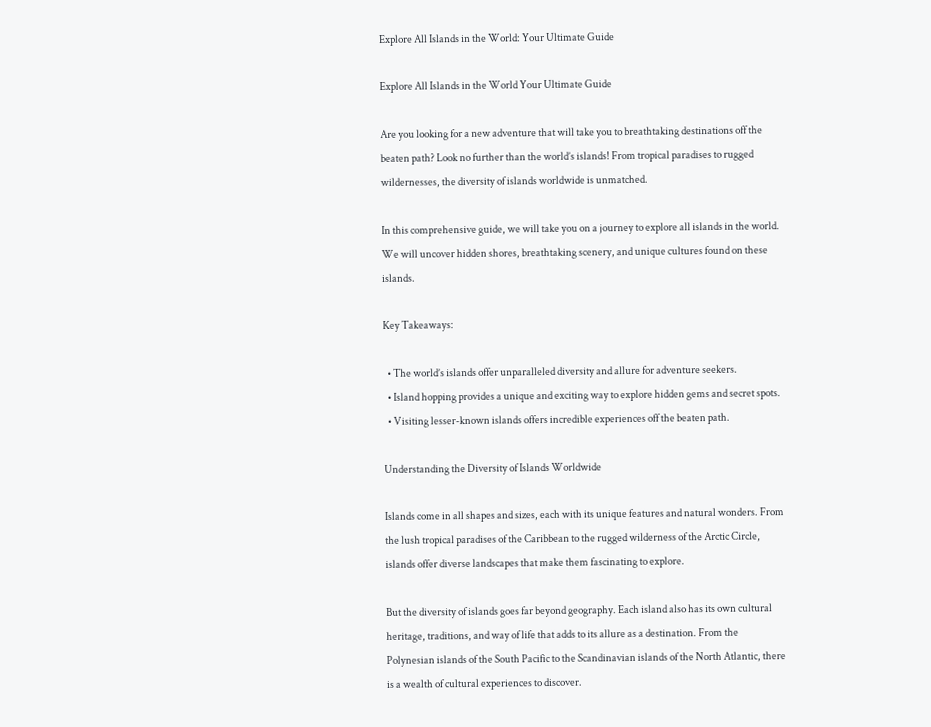Explore All Islands in the World: Your Ultimate Guide

Explore All Islands in the World Your Ultimate Guide

Are you looking for a new adventure that will take you to breathtaking destinations off the beaten path? Look no further than the world’s islands! From tropical paradises to rugged wildernesses, the diversity of islands worldwide is unmatched.

In this comprehensive guide, we will take you on a journey to explore all islands in the world. We will uncover hidden shores, breathtaking scenery, and unique cultures found on these islands.

Key Takeaways:

  • The world’s islands offer unparalleled diversity and allure for adventure seekers.
  • Island hopping provides a unique and exciting way to explore hidden gems and secret spots.
  • Visiting lesser-known islands offers incredible experiences off the beaten path.

Understanding the Diversity of Islands Worldwide

Islands come in all shapes and sizes, each with its unique features and natural wonders. From the lush tropical paradises of the Caribbean to the rugged wilderness of the Arctic Circle, islands offer diverse landscapes that make them fascinating to explore.

But the diversity of islands goes far beyond geography. Each island also has its own cultural heritage, traditions, and way of life that adds to its allure as a destination. From the Polynesian islands of the South Pacific to the Scandinavian islands of the North Atlantic, there is a wealth of cultural experiences to discover.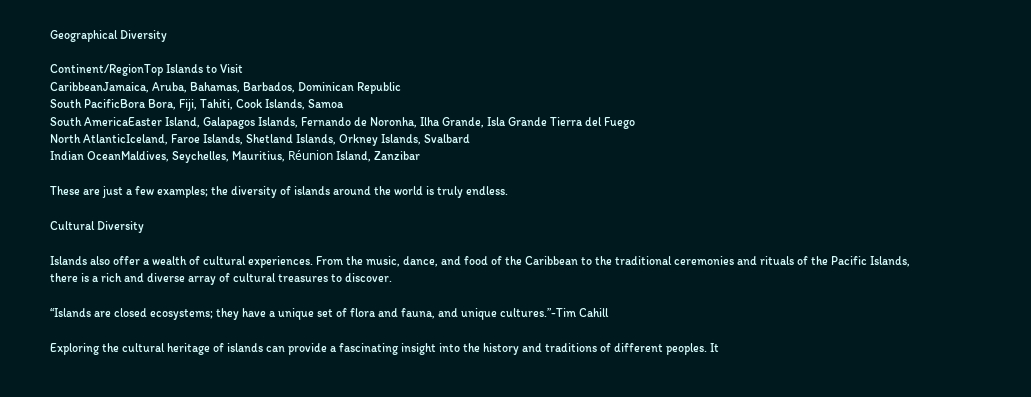Geographical Diversity

Continent/RegionTop Islands to Visit
CaribbeanJamaica, Aruba, Bahamas, Barbados, Dominican Republic
South PacificBora Bora, Fiji, Tahiti, Cook Islands, Samoa
South AmericaEaster Island, Galapagos Islands, Fernando de Noronha, Ilha Grande, Isla Grande Tierra del Fuego
North AtlanticIceland, Faroe Islands, Shetland Islands, Orkney Islands, Svalbard
Indian OceanMaldives, Seychelles, Mauritius, Réunion Island, Zanzibar

These are just a few examples; the diversity of islands around the world is truly endless.

Cultural Diversity

Islands also offer a wealth of cultural experiences. From the music, dance, and food of the Caribbean to the traditional ceremonies and rituals of the Pacific Islands, there is a rich and diverse array of cultural treasures to discover.

“Islands are closed ecosystems; they have a unique set of flora and fauna, and unique cultures.”-Tim Cahill

Exploring the cultural heritage of islands can provide a fascinating insight into the history and traditions of different peoples. It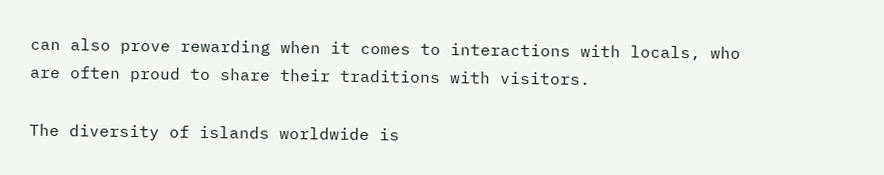can also prove rewarding when it comes to interactions with locals, who are often proud to share their traditions with visitors.

The diversity of islands worldwide is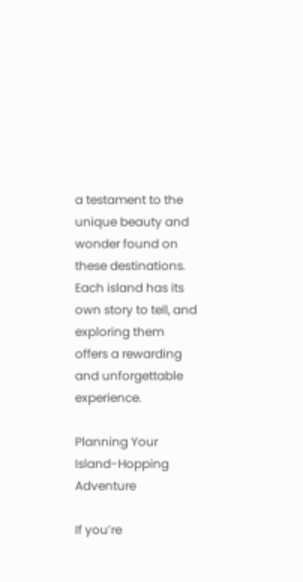a testament to the unique beauty and wonder found on these destinations. Each island has its own story to tell, and exploring them offers a rewarding and unforgettable experience.

Planning Your Island-Hopping Adventure

If you’re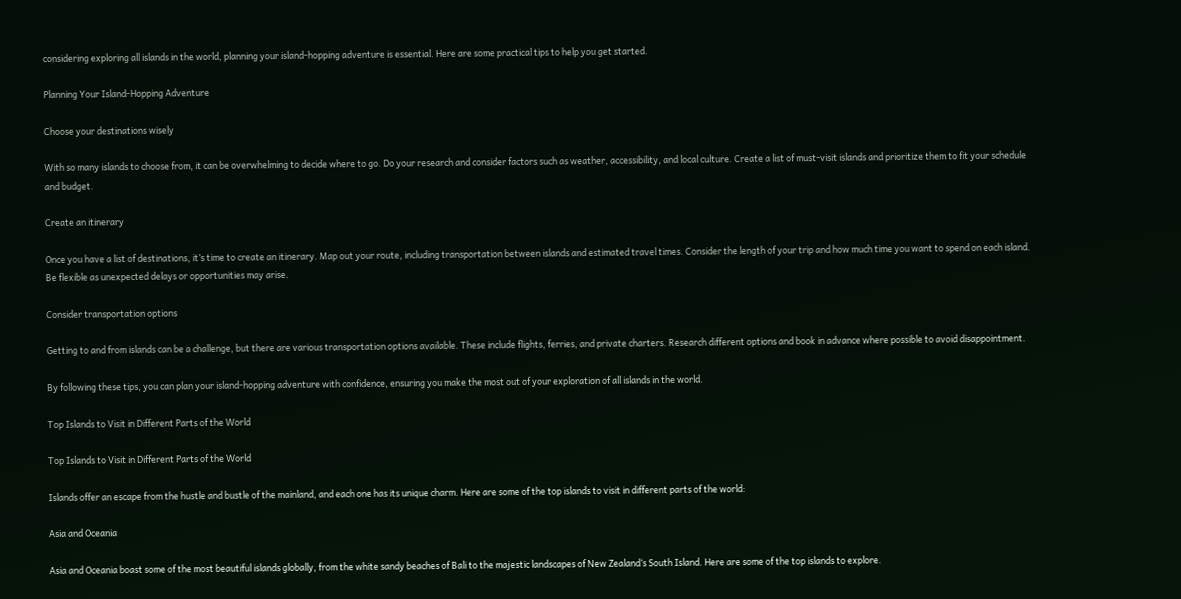considering exploring all islands in the world, planning your island-hopping adventure is essential. Here are some practical tips to help you get started.

Planning Your Island-Hopping Adventure

Choose your destinations wisely

With so many islands to choose from, it can be overwhelming to decide where to go. Do your research and consider factors such as weather, accessibility, and local culture. Create a list of must-visit islands and prioritize them to fit your schedule and budget.

Create an itinerary

Once you have a list of destinations, it’s time to create an itinerary. Map out your route, including transportation between islands and estimated travel times. Consider the length of your trip and how much time you want to spend on each island. Be flexible as unexpected delays or opportunities may arise.

Consider transportation options

Getting to and from islands can be a challenge, but there are various transportation options available. These include flights, ferries, and private charters. Research different options and book in advance where possible to avoid disappointment.

By following these tips, you can plan your island-hopping adventure with confidence, ensuring you make the most out of your exploration of all islands in the world.

Top Islands to Visit in Different Parts of the World

Top Islands to Visit in Different Parts of the World

Islands offer an escape from the hustle and bustle of the mainland, and each one has its unique charm. Here are some of the top islands to visit in different parts of the world:

Asia and Oceania

Asia and Oceania boast some of the most beautiful islands globally, from the white sandy beaches of Bali to the majestic landscapes of New Zealand‘s South Island. Here are some of the top islands to explore.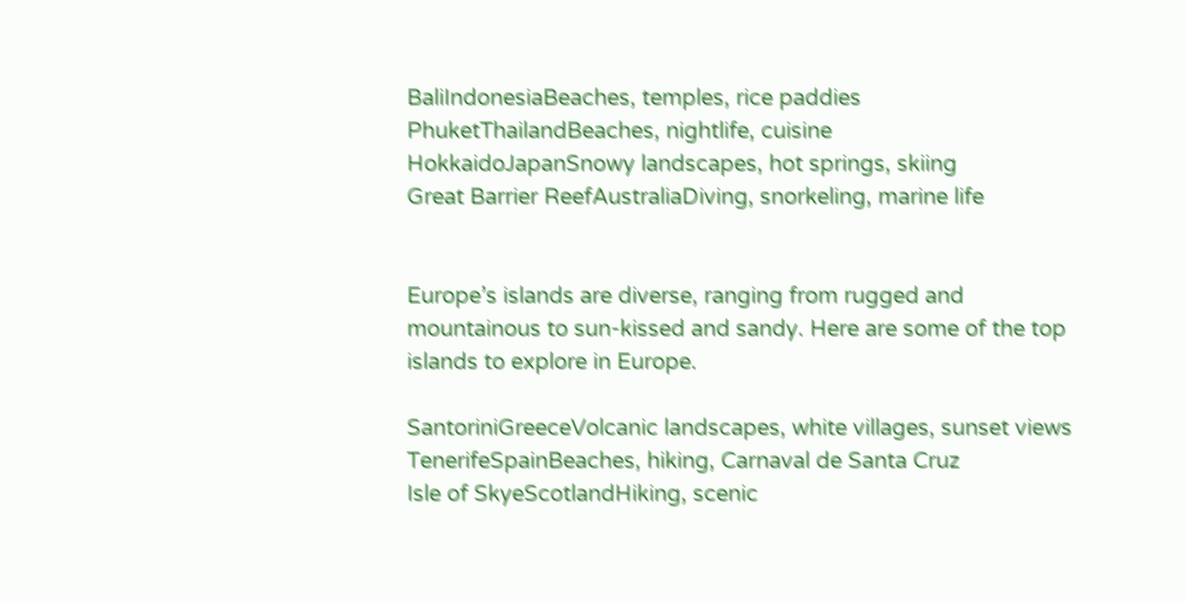BaliIndonesiaBeaches, temples, rice paddies
PhuketThailandBeaches, nightlife, cuisine
HokkaidoJapanSnowy landscapes, hot springs, skiing
Great Barrier ReefAustraliaDiving, snorkeling, marine life


Europe’s islands are diverse, ranging from rugged and mountainous to sun-kissed and sandy. Here are some of the top islands to explore in Europe.

SantoriniGreeceVolcanic landscapes, white villages, sunset views
TenerifeSpainBeaches, hiking, Carnaval de Santa Cruz
Isle of SkyeScotlandHiking, scenic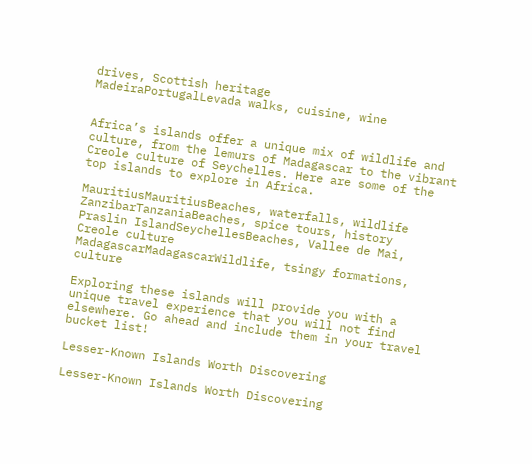drives, Scottish heritage
MadeiraPortugalLevada walks, cuisine, wine


Africa’s islands offer a unique mix of wildlife and culture, from the lemurs of Madagascar to the vibrant Creole culture of Seychelles. Here are some of the top islands to explore in Africa.

MauritiusMauritiusBeaches, waterfalls, wildlife
ZanzibarTanzaniaBeaches, spice tours, history
Praslin IslandSeychellesBeaches, Vallee de Mai, Creole culture
MadagascarMadagascarWildlife, tsingy formations, culture

Exploring these islands will provide you with a unique travel experience that you will not find elsewhere. Go ahead and include them in your travel bucket list!

Lesser-Known Islands Worth Discovering

Lesser-Known Islands Worth Discovering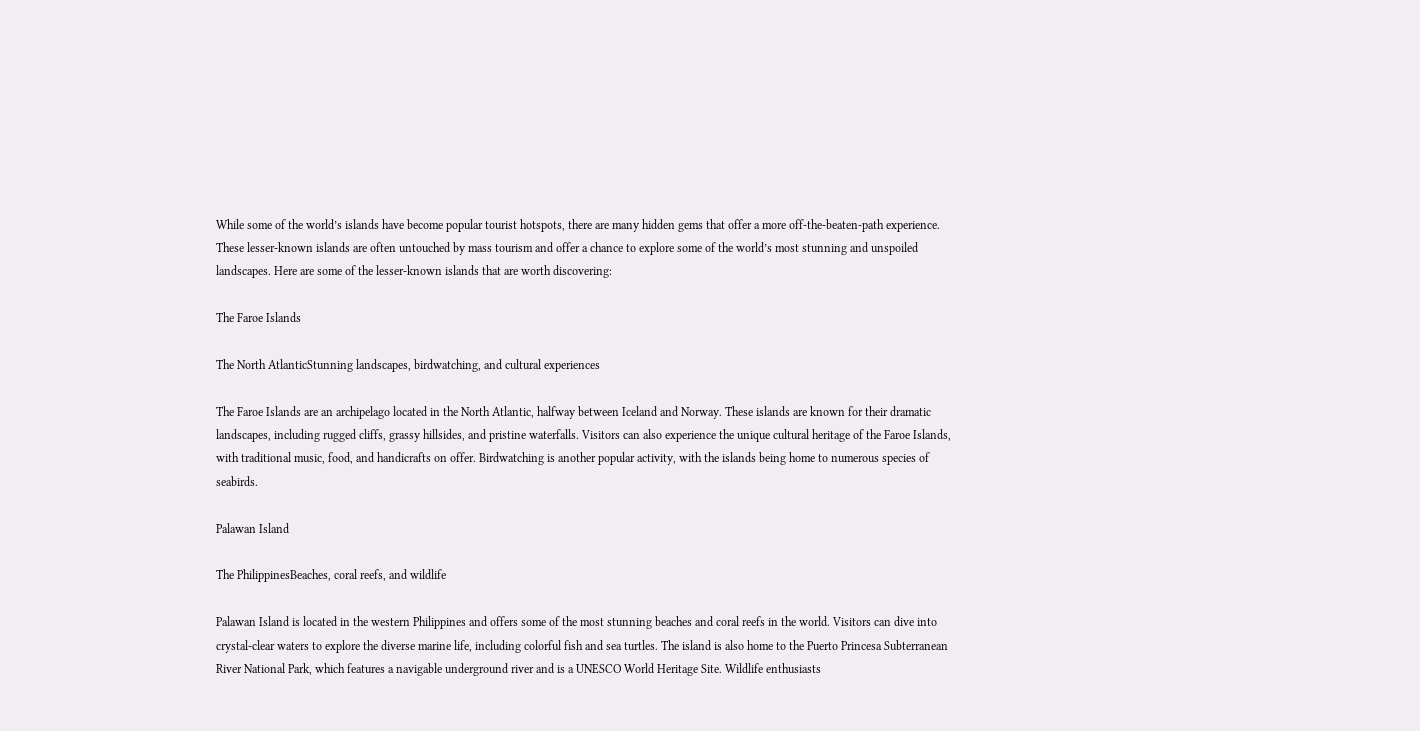While some of the world’s islands have become popular tourist hotspots, there are many hidden gems that offer a more off-the-beaten-path experience. These lesser-known islands are often untouched by mass tourism and offer a chance to explore some of the world’s most stunning and unspoiled landscapes. Here are some of the lesser-known islands that are worth discovering:

The Faroe Islands

The North AtlanticStunning landscapes, birdwatching, and cultural experiences

The Faroe Islands are an archipelago located in the North Atlantic, halfway between Iceland and Norway. These islands are known for their dramatic landscapes, including rugged cliffs, grassy hillsides, and pristine waterfalls. Visitors can also experience the unique cultural heritage of the Faroe Islands, with traditional music, food, and handicrafts on offer. Birdwatching is another popular activity, with the islands being home to numerous species of seabirds.

Palawan Island

The PhilippinesBeaches, coral reefs, and wildlife

Palawan Island is located in the western Philippines and offers some of the most stunning beaches and coral reefs in the world. Visitors can dive into crystal-clear waters to explore the diverse marine life, including colorful fish and sea turtles. The island is also home to the Puerto Princesa Subterranean River National Park, which features a navigable underground river and is a UNESCO World Heritage Site. Wildlife enthusiasts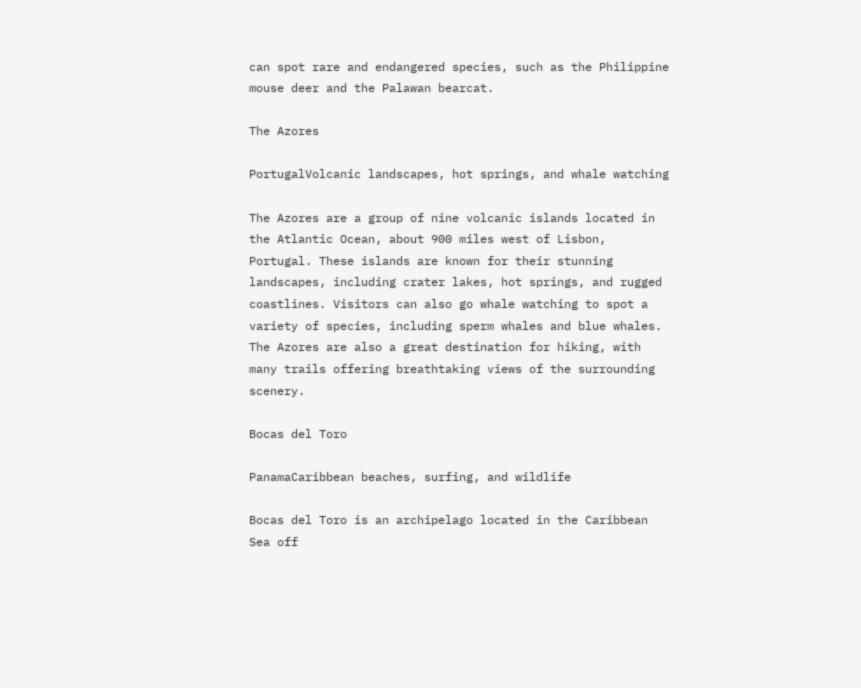can spot rare and endangered species, such as the Philippine mouse deer and the Palawan bearcat.

The Azores

PortugalVolcanic landscapes, hot springs, and whale watching

The Azores are a group of nine volcanic islands located in the Atlantic Ocean, about 900 miles west of Lisbon, Portugal. These islands are known for their stunning landscapes, including crater lakes, hot springs, and rugged coastlines. Visitors can also go whale watching to spot a variety of species, including sperm whales and blue whales. The Azores are also a great destination for hiking, with many trails offering breathtaking views of the surrounding scenery.

Bocas del Toro

PanamaCaribbean beaches, surfing, and wildlife

Bocas del Toro is an archipelago located in the Caribbean Sea off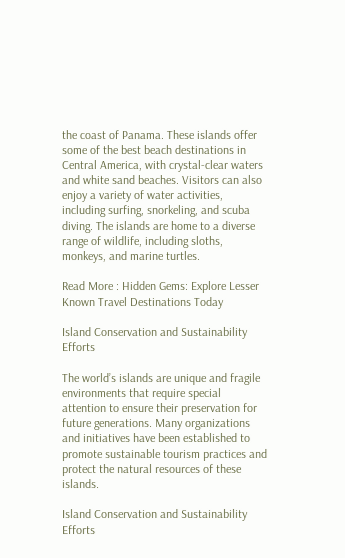the coast of Panama. These islands offer some of the best beach destinations in Central America, with crystal-clear waters and white sand beaches. Visitors can also enjoy a variety of water activities, including surfing, snorkeling, and scuba diving. The islands are home to a diverse range of wildlife, including sloths, monkeys, and marine turtles.

Read More : Hidden Gems: Explore Lesser Known Travel Destinations Today

Island Conservation and Sustainability Efforts

The world’s islands are unique and fragile environments that require special attention to ensure their preservation for future generations. Many organizations and initiatives have been established to promote sustainable tourism practices and protect the natural resources of these islands.

Island Conservation and Sustainability Efforts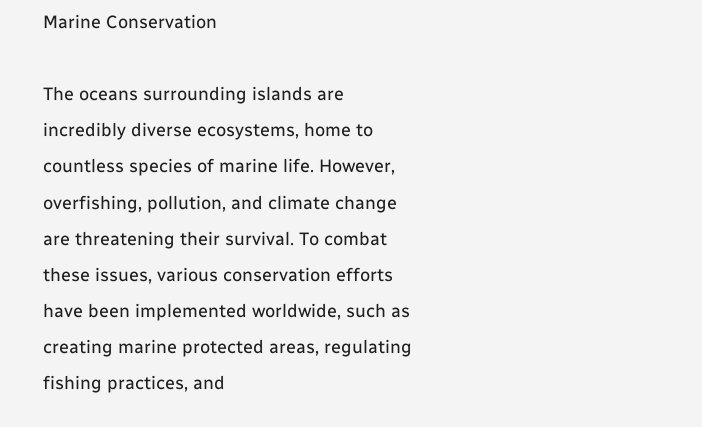Marine Conservation

The oceans surrounding islands are incredibly diverse ecosystems, home to countless species of marine life. However, overfishing, pollution, and climate change are threatening their survival. To combat these issues, various conservation efforts have been implemented worldwide, such as creating marine protected areas, regulating fishing practices, and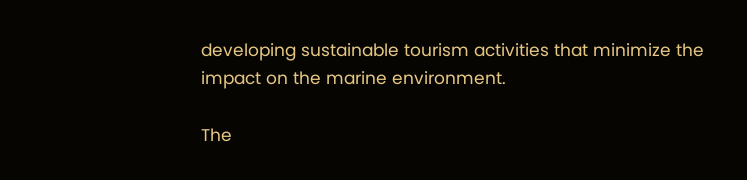developing sustainable tourism activities that minimize the impact on the marine environment.

The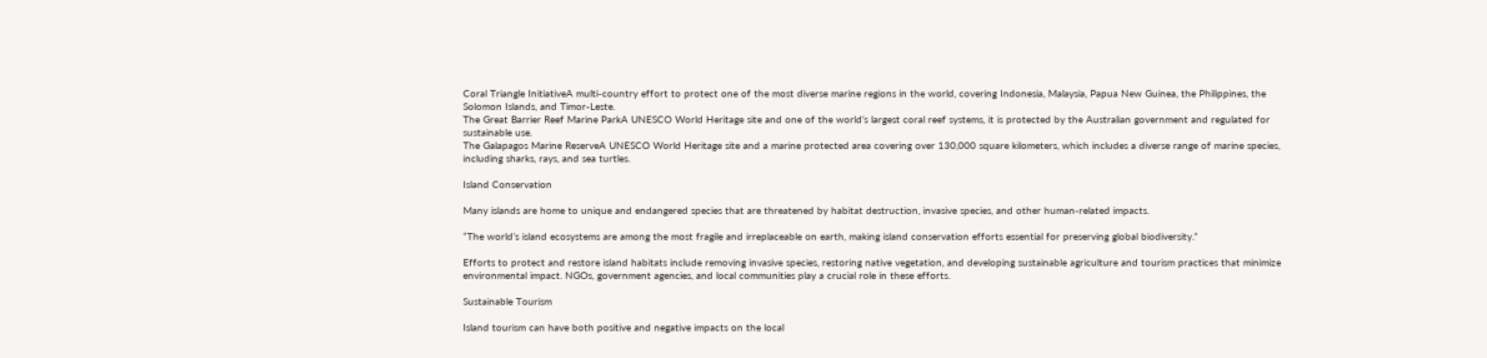Coral Triangle InitiativeA multi-country effort to protect one of the most diverse marine regions in the world, covering Indonesia, Malaysia, Papua New Guinea, the Philippines, the Solomon Islands, and Timor-Leste.
The Great Barrier Reef Marine ParkA UNESCO World Heritage site and one of the world’s largest coral reef systems, it is protected by the Australian government and regulated for sustainable use.
The Galapagos Marine ReserveA UNESCO World Heritage site and a marine protected area covering over 130,000 square kilometers, which includes a diverse range of marine species, including sharks, rays, and sea turtles.

Island Conservation

Many islands are home to unique and endangered species that are threatened by habitat destruction, invasive species, and other human-related impacts.

“The world’s island ecosystems are among the most fragile and irreplaceable on earth, making island conservation efforts essential for preserving global biodiversity.”

Efforts to protect and restore island habitats include removing invasive species, restoring native vegetation, and developing sustainable agriculture and tourism practices that minimize environmental impact. NGOs, government agencies, and local communities play a crucial role in these efforts.

Sustainable Tourism

Island tourism can have both positive and negative impacts on the local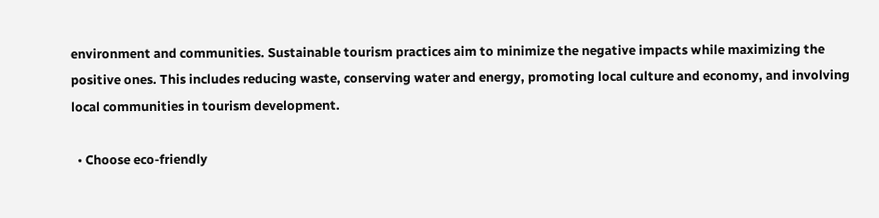environment and communities. Sustainable tourism practices aim to minimize the negative impacts while maximizing the positive ones. This includes reducing waste, conserving water and energy, promoting local culture and economy, and involving local communities in tourism development.

  • Choose eco-friendly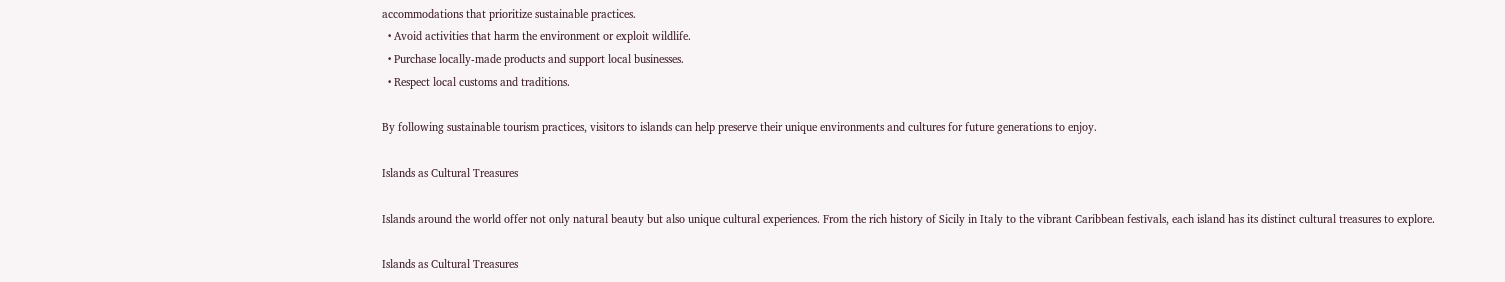accommodations that prioritize sustainable practices.
  • Avoid activities that harm the environment or exploit wildlife.
  • Purchase locally-made products and support local businesses.
  • Respect local customs and traditions.

By following sustainable tourism practices, visitors to islands can help preserve their unique environments and cultures for future generations to enjoy.

Islands as Cultural Treasures

Islands around the world offer not only natural beauty but also unique cultural experiences. From the rich history of Sicily in Italy to the vibrant Caribbean festivals, each island has its distinct cultural treasures to explore.

Islands as Cultural Treasures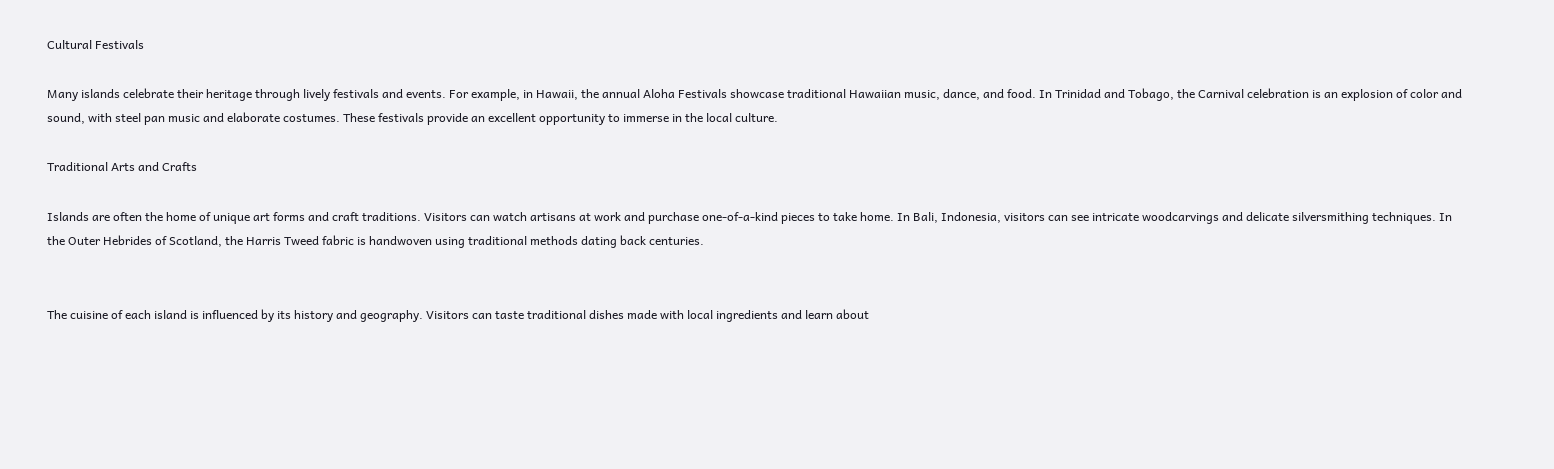Cultural Festivals

Many islands celebrate their heritage through lively festivals and events. For example, in Hawaii, the annual Aloha Festivals showcase traditional Hawaiian music, dance, and food. In Trinidad and Tobago, the Carnival celebration is an explosion of color and sound, with steel pan music and elaborate costumes. These festivals provide an excellent opportunity to immerse in the local culture.

Traditional Arts and Crafts

Islands are often the home of unique art forms and craft traditions. Visitors can watch artisans at work and purchase one-of-a-kind pieces to take home. In Bali, Indonesia, visitors can see intricate woodcarvings and delicate silversmithing techniques. In the Outer Hebrides of Scotland, the Harris Tweed fabric is handwoven using traditional methods dating back centuries.


The cuisine of each island is influenced by its history and geography. Visitors can taste traditional dishes made with local ingredients and learn about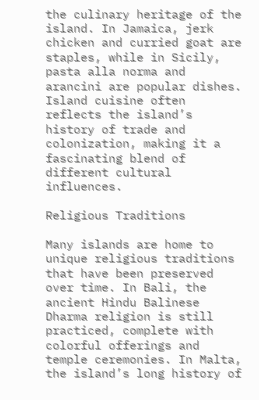the culinary heritage of the island. In Jamaica, jerk chicken and curried goat are staples, while in Sicily, pasta alla norma and arancini are popular dishes. Island cuisine often reflects the island’s history of trade and colonization, making it a fascinating blend of different cultural influences.

Religious Traditions

Many islands are home to unique religious traditions that have been preserved over time. In Bali, the ancient Hindu Balinese Dharma religion is still practiced, complete with colorful offerings and temple ceremonies. In Malta, the island’s long history of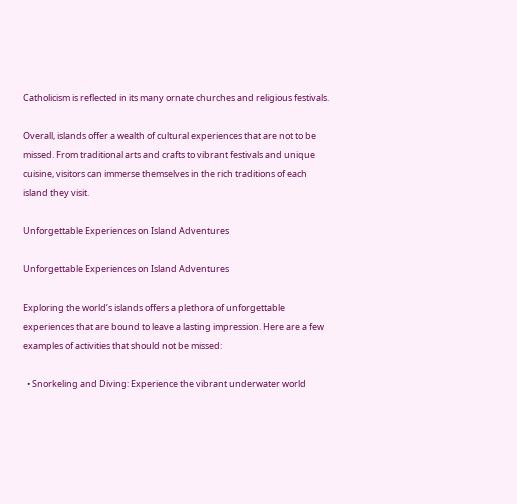Catholicism is reflected in its many ornate churches and religious festivals.

Overall, islands offer a wealth of cultural experiences that are not to be missed. From traditional arts and crafts to vibrant festivals and unique cuisine, visitors can immerse themselves in the rich traditions of each island they visit.

Unforgettable Experiences on Island Adventures

Unforgettable Experiences on Island Adventures

Exploring the world’s islands offers a plethora of unforgettable experiences that are bound to leave a lasting impression. Here are a few examples of activities that should not be missed:

  • Snorkeling and Diving: Experience the vibrant underwater world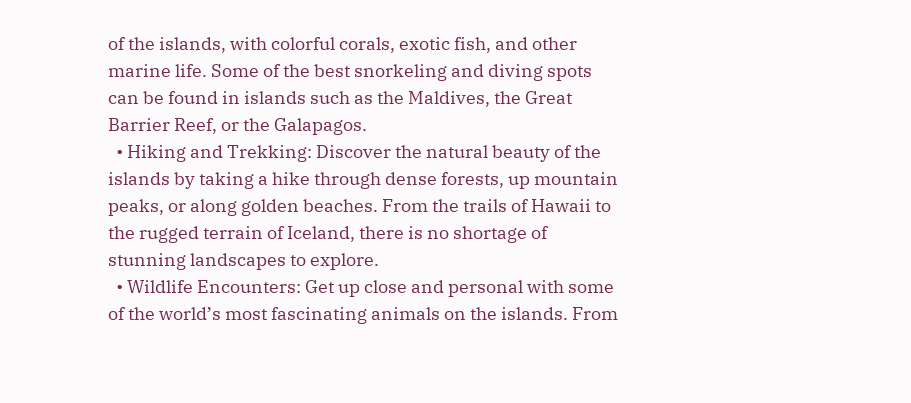of the islands, with colorful corals, exotic fish, and other marine life. Some of the best snorkeling and diving spots can be found in islands such as the Maldives, the Great Barrier Reef, or the Galapagos.
  • Hiking and Trekking: Discover the natural beauty of the islands by taking a hike through dense forests, up mountain peaks, or along golden beaches. From the trails of Hawaii to the rugged terrain of Iceland, there is no shortage of stunning landscapes to explore.
  • Wildlife Encounters: Get up close and personal with some of the world’s most fascinating animals on the islands. From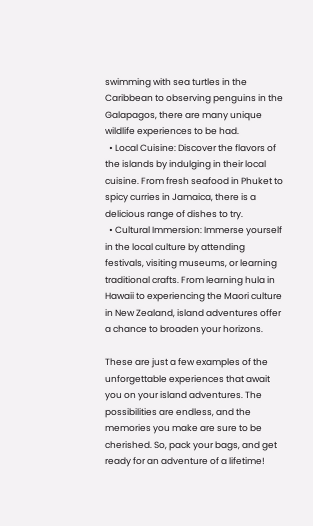swimming with sea turtles in the Caribbean to observing penguins in the Galapagos, there are many unique wildlife experiences to be had.
  • Local Cuisine: Discover the flavors of the islands by indulging in their local cuisine. From fresh seafood in Phuket to spicy curries in Jamaica, there is a delicious range of dishes to try.
  • Cultural Immersion: Immerse yourself in the local culture by attending festivals, visiting museums, or learning traditional crafts. From learning hula in Hawaii to experiencing the Maori culture in New Zealand, island adventures offer a chance to broaden your horizons.

These are just a few examples of the unforgettable experiences that await you on your island adventures. The possibilities are endless, and the memories you make are sure to be cherished. So, pack your bags, and get ready for an adventure of a lifetime!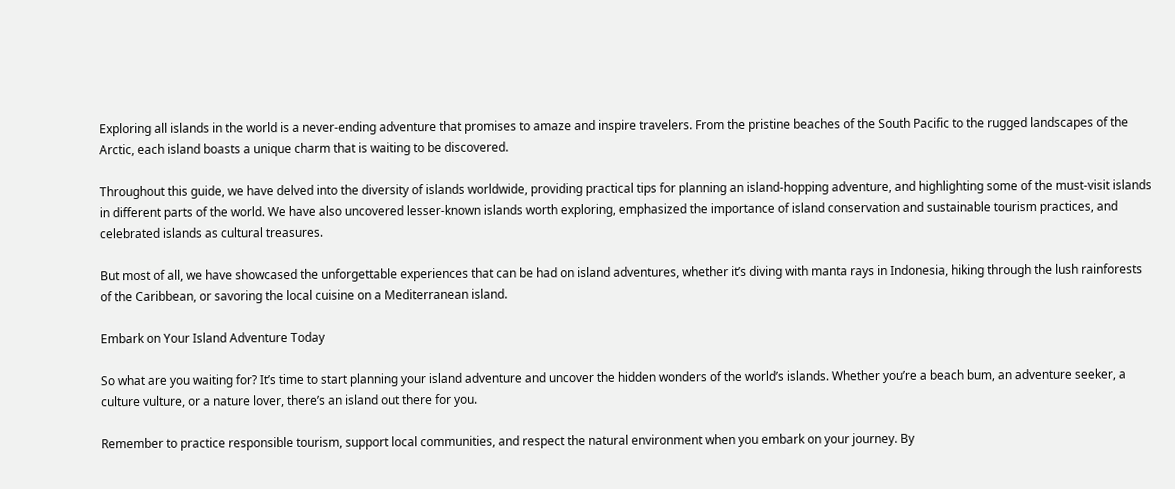Exploring all islands in the world is a never-ending adventure that promises to amaze and inspire travelers. From the pristine beaches of the South Pacific to the rugged landscapes of the Arctic, each island boasts a unique charm that is waiting to be discovered.

Throughout this guide, we have delved into the diversity of islands worldwide, providing practical tips for planning an island-hopping adventure, and highlighting some of the must-visit islands in different parts of the world. We have also uncovered lesser-known islands worth exploring, emphasized the importance of island conservation and sustainable tourism practices, and celebrated islands as cultural treasures.

But most of all, we have showcased the unforgettable experiences that can be had on island adventures, whether it’s diving with manta rays in Indonesia, hiking through the lush rainforests of the Caribbean, or savoring the local cuisine on a Mediterranean island.

Embark on Your Island Adventure Today

So what are you waiting for? It’s time to start planning your island adventure and uncover the hidden wonders of the world’s islands. Whether you’re a beach bum, an adventure seeker, a culture vulture, or a nature lover, there’s an island out there for you.

Remember to practice responsible tourism, support local communities, and respect the natural environment when you embark on your journey. By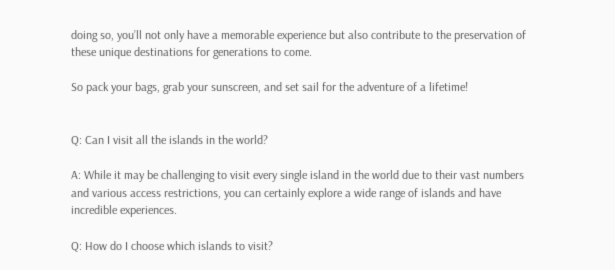doing so, you’ll not only have a memorable experience but also contribute to the preservation of these unique destinations for generations to come.

So pack your bags, grab your sunscreen, and set sail for the adventure of a lifetime!


Q: Can I visit all the islands in the world?

A: While it may be challenging to visit every single island in the world due to their vast numbers and various access restrictions, you can certainly explore a wide range of islands and have incredible experiences.

Q: How do I choose which islands to visit?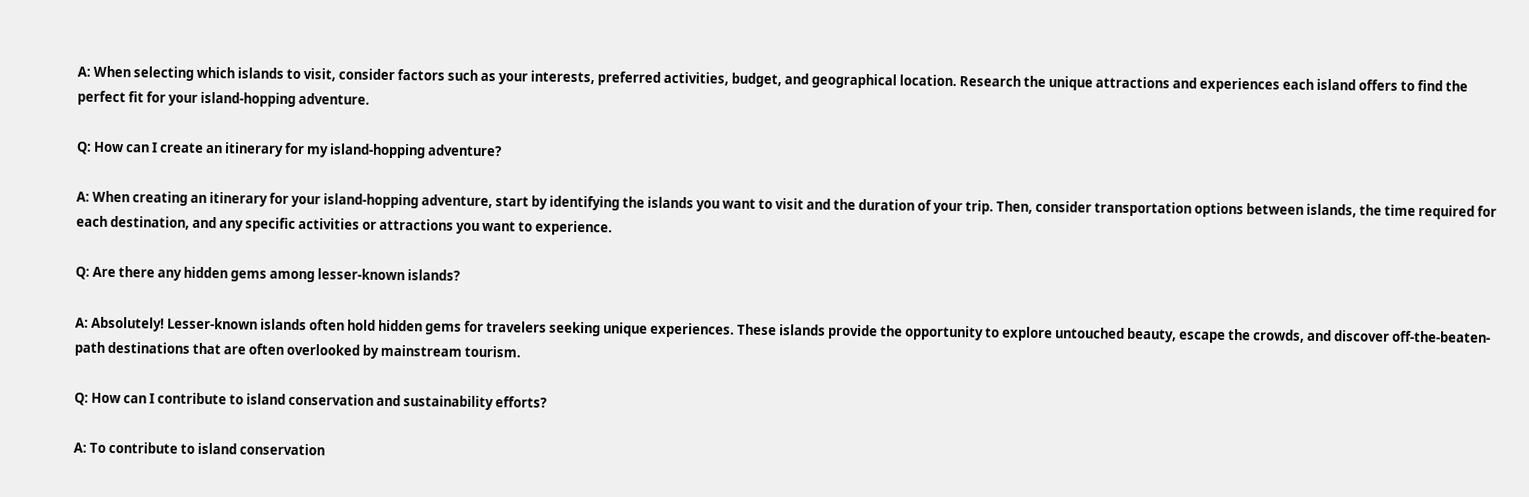A: When selecting which islands to visit, consider factors such as your interests, preferred activities, budget, and geographical location. Research the unique attractions and experiences each island offers to find the perfect fit for your island-hopping adventure.

Q: How can I create an itinerary for my island-hopping adventure?

A: When creating an itinerary for your island-hopping adventure, start by identifying the islands you want to visit and the duration of your trip. Then, consider transportation options between islands, the time required for each destination, and any specific activities or attractions you want to experience.

Q: Are there any hidden gems among lesser-known islands?

A: Absolutely! Lesser-known islands often hold hidden gems for travelers seeking unique experiences. These islands provide the opportunity to explore untouched beauty, escape the crowds, and discover off-the-beaten-path destinations that are often overlooked by mainstream tourism.

Q: How can I contribute to island conservation and sustainability efforts?

A: To contribute to island conservation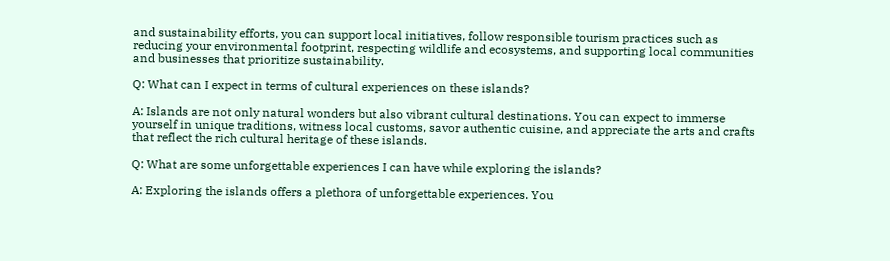and sustainability efforts, you can support local initiatives, follow responsible tourism practices such as reducing your environmental footprint, respecting wildlife and ecosystems, and supporting local communities and businesses that prioritize sustainability.

Q: What can I expect in terms of cultural experiences on these islands?

A: Islands are not only natural wonders but also vibrant cultural destinations. You can expect to immerse yourself in unique traditions, witness local customs, savor authentic cuisine, and appreciate the arts and crafts that reflect the rich cultural heritage of these islands.

Q: What are some unforgettable experiences I can have while exploring the islands?

A: Exploring the islands offers a plethora of unforgettable experiences. You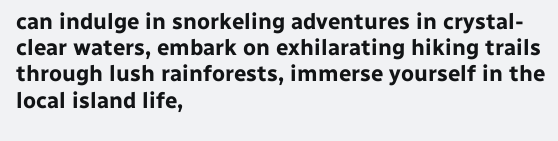can indulge in snorkeling adventures in crystal-clear waters, embark on exhilarating hiking trails through lush rainforests, immerse yourself in the local island life,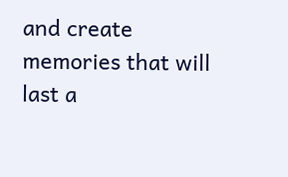and create memories that will last a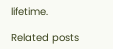lifetime.

Related posts